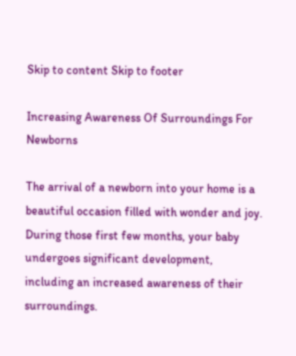Skip to content Skip to footer

Increasing Awareness Of Surroundings For Newborns

The arrival of a newborn into your home is a beautiful occasion filled with wonder and joy. During those first few months, your baby undergoes significant development, including an increased awareness of their surroundings.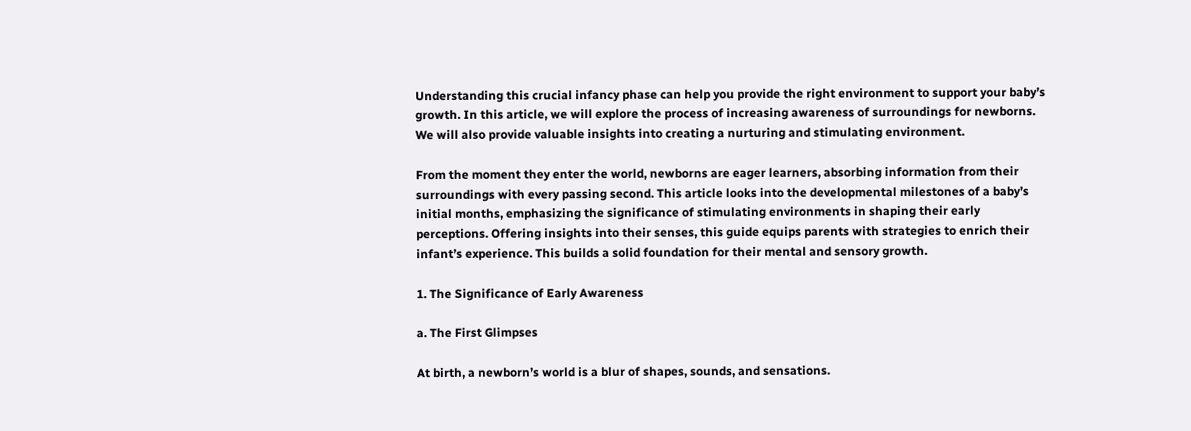Understanding this crucial infancy phase can help you provide the right environment to support your baby’s growth. In this article, we will explore the process of increasing awareness of surroundings for newborns. We will also provide valuable insights into creating a nurturing and stimulating environment.

From the moment they enter the world, newborns are eager learners, absorbing information from their surroundings with every passing second. This article looks into the developmental milestones of a baby’s initial months, emphasizing the significance of stimulating environments in shaping their early perceptions. Offering insights into their senses, this guide equips parents with strategies to enrich their infant’s experience. This builds a solid foundation for their mental and sensory growth.

1. The Significance of Early Awareness

a. The First Glimpses

At birth, a newborn’s world is a blur of shapes, sounds, and sensations.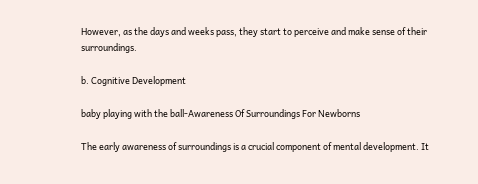However, as the days and weeks pass, they start to perceive and make sense of their surroundings.

b. Cognitive Development

baby playing with the ball-Awareness Of Surroundings For Newborns

The early awareness of surroundings is a crucial component of mental development. It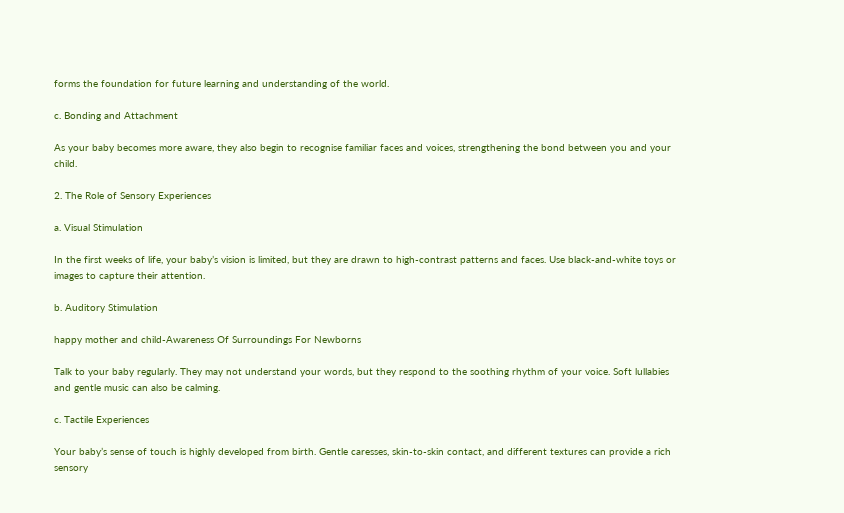forms the foundation for future learning and understanding of the world.

c. Bonding and Attachment

As your baby becomes more aware, they also begin to recognise familiar faces and voices, strengthening the bond between you and your child.

2. The Role of Sensory Experiences

a. Visual Stimulation

In the first weeks of life, your baby’s vision is limited, but they are drawn to high-contrast patterns and faces. Use black-and-white toys or images to capture their attention.

b. Auditory Stimulation

happy mother and child-Awareness Of Surroundings For Newborns

Talk to your baby regularly. They may not understand your words, but they respond to the soothing rhythm of your voice. Soft lullabies and gentle music can also be calming.

c. Tactile Experiences

Your baby’s sense of touch is highly developed from birth. Gentle caresses, skin-to-skin contact, and different textures can provide a rich sensory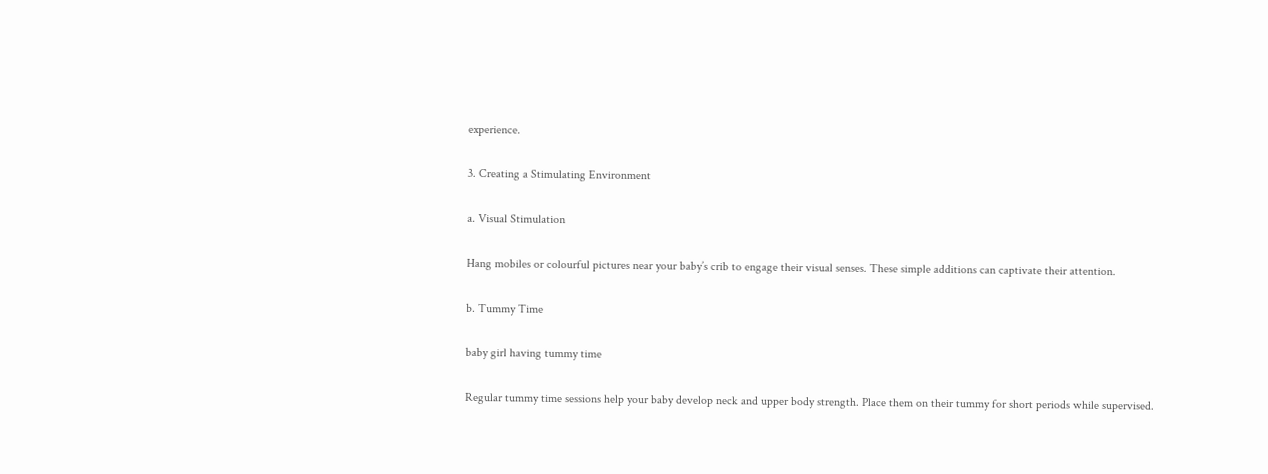experience.

3. Creating a Stimulating Environment

a. Visual Stimulation

Hang mobiles or colourful pictures near your baby’s crib to engage their visual senses. These simple additions can captivate their attention.

b. Tummy Time

baby girl having tummy time

Regular tummy time sessions help your baby develop neck and upper body strength. Place them on their tummy for short periods while supervised.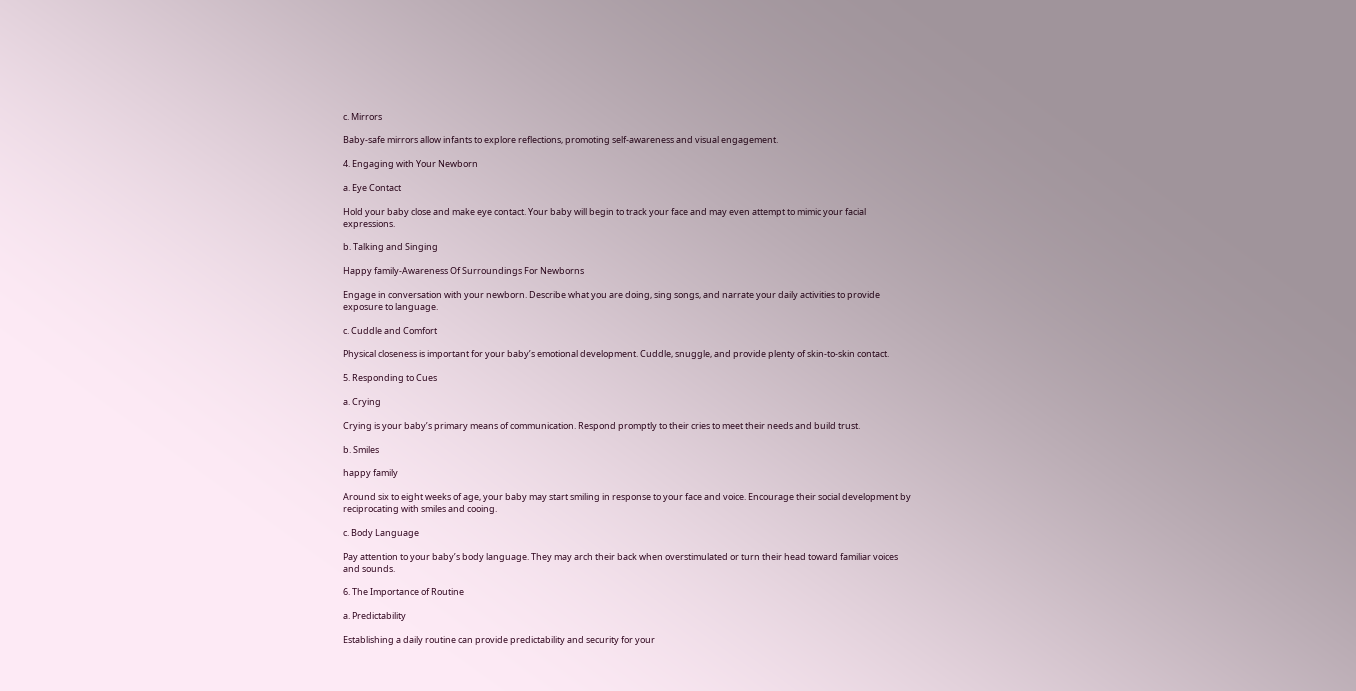c. Mirrors

Baby-safe mirrors allow infants to explore reflections, promoting self-awareness and visual engagement.

4. Engaging with Your Newborn

a. Eye Contact

Hold your baby close and make eye contact. Your baby will begin to track your face and may even attempt to mimic your facial expressions.

b. Talking and Singing

Happy family-Awareness Of Surroundings For Newborns

Engage in conversation with your newborn. Describe what you are doing, sing songs, and narrate your daily activities to provide exposure to language.

c. Cuddle and Comfort

Physical closeness is important for your baby’s emotional development. Cuddle, snuggle, and provide plenty of skin-to-skin contact.

5. Responding to Cues

a. Crying

Crying is your baby’s primary means of communication. Respond promptly to their cries to meet their needs and build trust.

b. Smiles

happy family

Around six to eight weeks of age, your baby may start smiling in response to your face and voice. Encourage their social development by reciprocating with smiles and cooing.

c. Body Language

Pay attention to your baby’s body language. They may arch their back when overstimulated or turn their head toward familiar voices and sounds.

6. The Importance of Routine

a. Predictability

Establishing a daily routine can provide predictability and security for your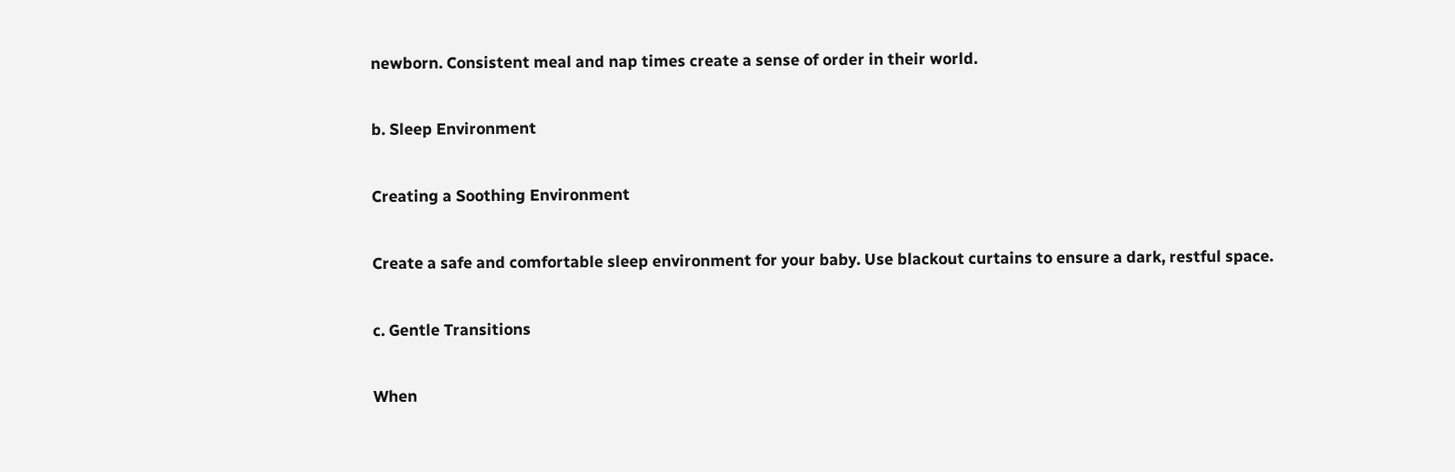newborn. Consistent meal and nap times create a sense of order in their world.

b. Sleep Environment

Creating a Soothing Environment

Create a safe and comfortable sleep environment for your baby. Use blackout curtains to ensure a dark, restful space.

c. Gentle Transitions

When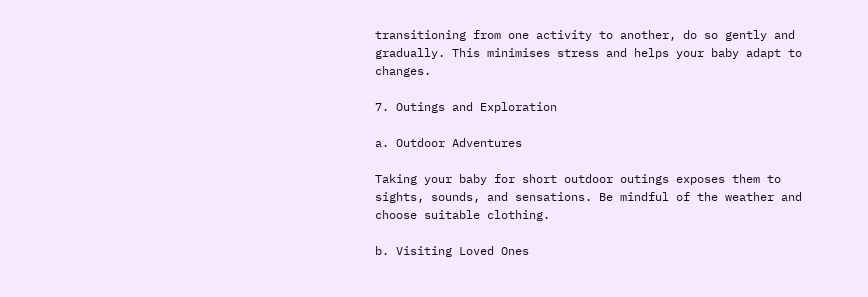transitioning from one activity to another, do so gently and gradually. This minimises stress and helps your baby adapt to changes.

7. Outings and Exploration

a. Outdoor Adventures

Taking your baby for short outdoor outings exposes them to sights, sounds, and sensations. Be mindful of the weather and choose suitable clothing.

b. Visiting Loved Ones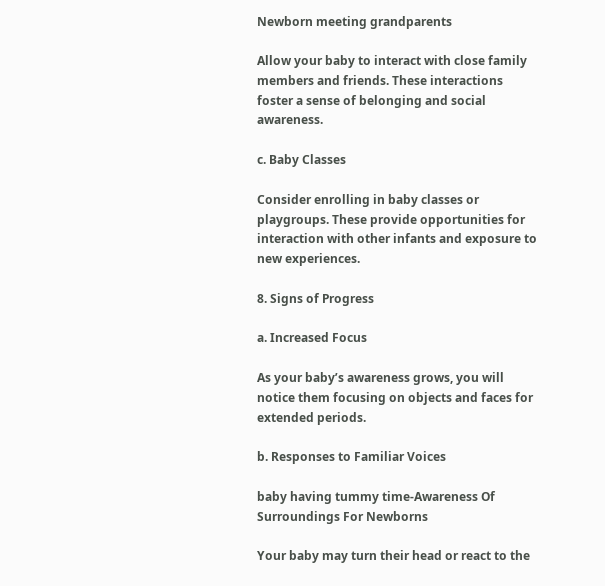Newborn meeting grandparents

Allow your baby to interact with close family members and friends. These interactions foster a sense of belonging and social awareness.

c. Baby Classes

Consider enrolling in baby classes or playgroups. These provide opportunities for interaction with other infants and exposure to new experiences.

8. Signs of Progress

a. Increased Focus

As your baby’s awareness grows, you will notice them focusing on objects and faces for extended periods.

b. Responses to Familiar Voices

baby having tummy time-Awareness Of Surroundings For Newborns

Your baby may turn their head or react to the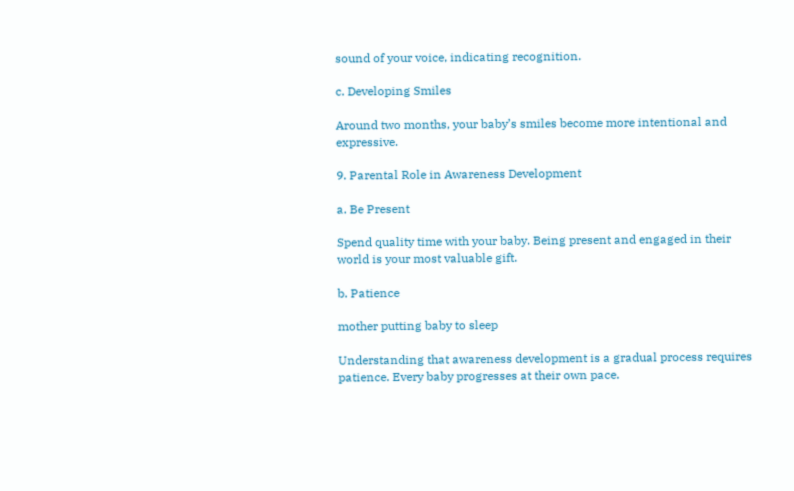sound of your voice, indicating recognition.

c. Developing Smiles

Around two months, your baby’s smiles become more intentional and expressive.

9. Parental Role in Awareness Development

a. Be Present

Spend quality time with your baby. Being present and engaged in their world is your most valuable gift.

b. Patience

mother putting baby to sleep

Understanding that awareness development is a gradual process requires patience. Every baby progresses at their own pace.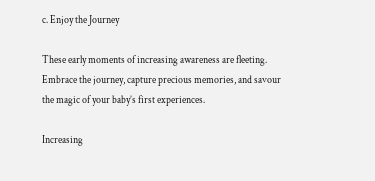c. Enjoy the Journey

These early moments of increasing awareness are fleeting. Embrace the journey, capture precious memories, and savour the magic of your baby’s first experiences.

Increasing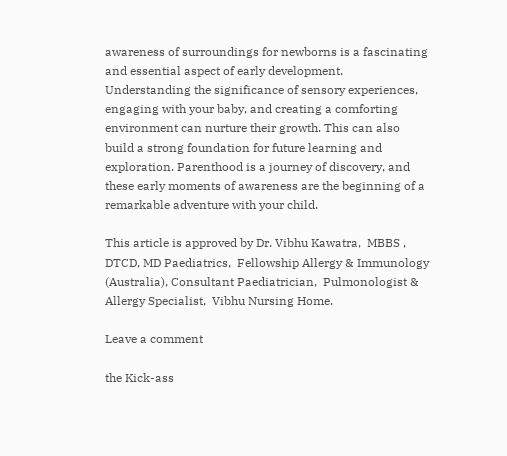awareness of surroundings for newborns is a fascinating and essential aspect of early development. Understanding the significance of sensory experiences, engaging with your baby, and creating a comforting environment can nurture their growth. This can also build a strong foundation for future learning and exploration. Parenthood is a journey of discovery, and these early moments of awareness are the beginning of a remarkable adventure with your child.

This article is approved by Dr. Vibhu Kawatra,  MBBS , DTCD, MD Paediatrics,  Fellowship Allergy & Immunology (Australia), Consultant Paediatrician,  Pulmonologist & Allergy Specialist,  Vibhu Nursing Home.

Leave a comment

the Kick-ass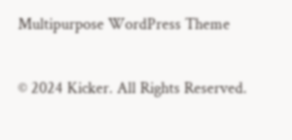Multipurpose WordPress Theme

© 2024 Kicker. All Rights Reserved.